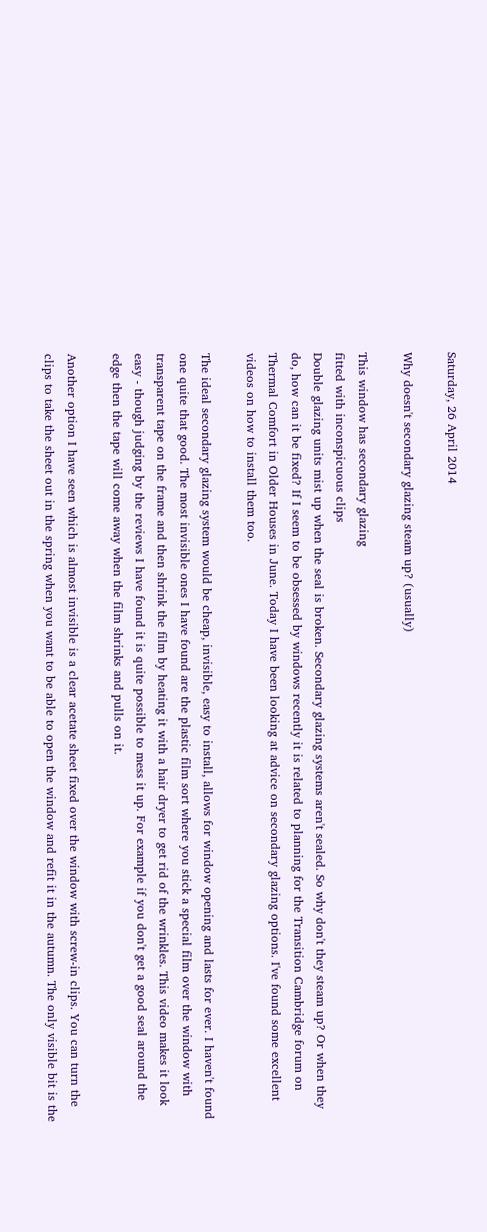Saturday, 26 April 2014

Why doesn't secondary glazing steam up? (usually)

This window has secondary glazing
fitted with inconspicuous clips
Double glazing units mist up when the seal is broken. Secondary glazing systems aren't sealed. So why don't they steam up? Or when they do, how can it be fixed? If I seem to be obsessed by windows recently it is related to planning for the Transition Cambridge forum on Thermal Comfort in Older Houses in June. Today I have been looking at advice on secondary glazing options. I've found some excellent videos on how to install them too.

The ideal secondary glazing system would be cheap, invisible, easy to install, allows for window opening and lasts for ever. I haven't found one quite that good. The most invisible ones I have found are the plastic film sort where you stick a special film over the window with transparent tape on the frame and then shrink the film by heating it with a hair dryer to get rid of the wrinkles. This video makes it look easy - though judging by the reviews I have found it is quite possible to mess it up. For example if you don't get a good seal around the edge then the tape will come away when the film shrinks and pulls on it.

Another option I have seen which is almost invisible is a clear acetate sheet fixed over the window with screw-in clips. You can turn the clips to take the sheet out in the spring when you want to be able to open the window and refit it in the autumn. The only visible bit is the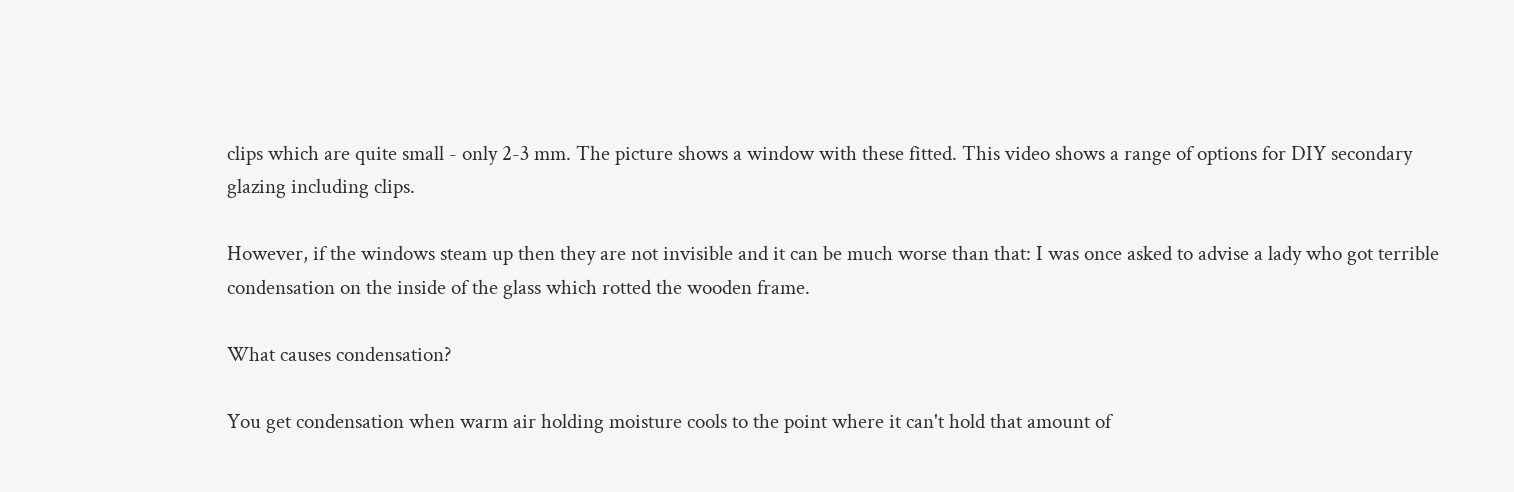clips which are quite small - only 2-3 mm. The picture shows a window with these fitted. This video shows a range of options for DIY secondary glazing including clips.

However, if the windows steam up then they are not invisible and it can be much worse than that: I was once asked to advise a lady who got terrible condensation on the inside of the glass which rotted the wooden frame.

What causes condensation?

You get condensation when warm air holding moisture cools to the point where it can't hold that amount of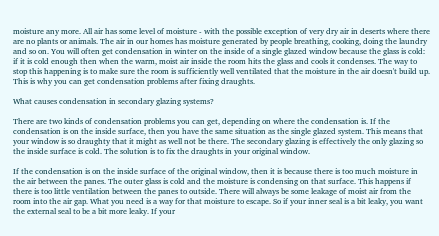moisture any more. All air has some level of moisture - with the possible exception of very dry air in deserts where there are no plants or animals. The air in our homes has moisture generated by people breathing, cooking, doing the laundry and so on. You will often get condensation in winter on the inside of a single glazed window because the glass is cold: if it is cold enough then when the warm, moist air inside the room hits the glass and cools it condenses. The way to stop this happening is to make sure the room is sufficiently well ventilated that the moisture in the air doesn't build up. This is why you can get condensation problems after fixing draughts.

What causes condensation in secondary glazing systems?

There are two kinds of condensation problems you can get, depending on where the condensation is. If the condensation is on the inside surface, then you have the same situation as the single glazed system. This means that your window is so draughty that it might as well not be there. The secondary glazing is effectively the only glazing so the inside surface is cold. The solution is to fix the draughts in your original window.

If the condensation is on the inside surface of the original window, then it is because there is too much moisture in the air between the panes. The outer glass is cold and the moisture is condensing on that surface. This happens if there is too little ventilation between the panes to outside. There will always be some leakage of moist air from the room into the air gap. What you need is a way for that moisture to escape. So if your inner seal is a bit leaky, you want the external seal to be a bit more leaky. If your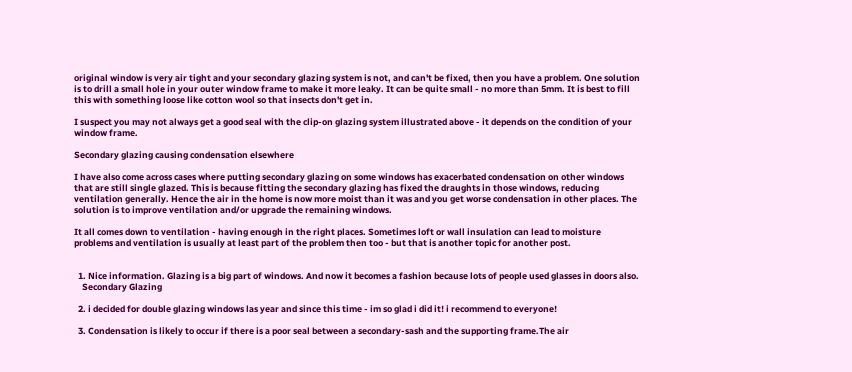original window is very air tight and your secondary glazing system is not, and can't be fixed, then you have a problem. One solution is to drill a small hole in your outer window frame to make it more leaky. It can be quite small - no more than 5mm. It is best to fill this with something loose like cotton wool so that insects don't get in.

I suspect you may not always get a good seal with the clip-on glazing system illustrated above - it depends on the condition of your window frame.

Secondary glazing causing condensation elsewhere

I have also come across cases where putting secondary glazing on some windows has exacerbated condensation on other windows that are still single glazed. This is because fitting the secondary glazing has fixed the draughts in those windows, reducing ventilation generally. Hence the air in the home is now more moist than it was and you get worse condensation in other places. The solution is to improve ventilation and/or upgrade the remaining windows.

It all comes down to ventilation - having enough in the right places. Sometimes loft or wall insulation can lead to moisture problems and ventilation is usually at least part of the problem then too - but that is another topic for another post.


  1. Nice information. Glazing is a big part of windows. And now it becomes a fashion because lots of people used glasses in doors also.
    Secondary Glazing

  2. i decided for double glazing windows las year and since this time - im so glad i did it! i recommend to everyone!

  3. Condensation is likely to occur if there is a poor seal between a secondary-sash and the supporting frame.The air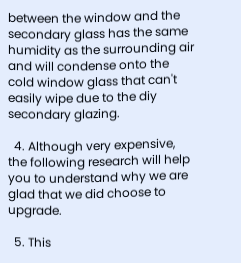between the window and the secondary glass has the same humidity as the surrounding air and will condense onto the cold window glass that can't easily wipe due to the diy secondary glazing.

  4. Although very expensive, the following research will help you to understand why we are glad that we did choose to upgrade.

  5. This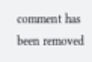comment has been removed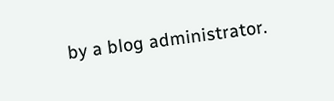by a blog administrator.